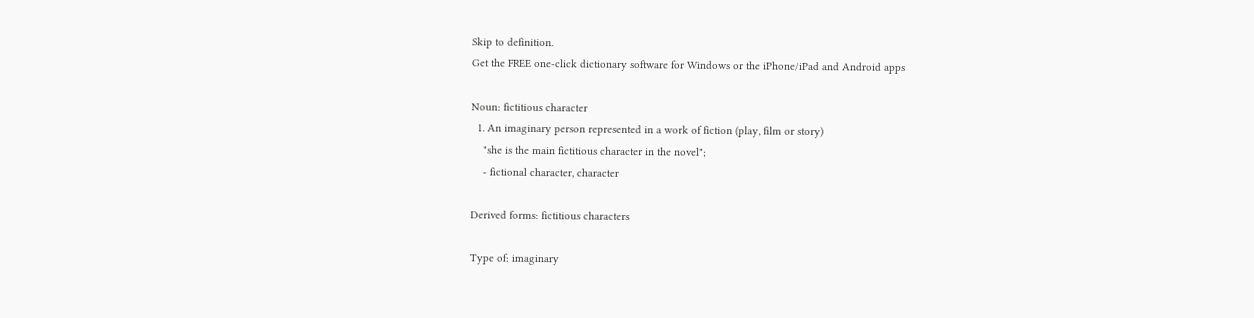Skip to definition.
Get the FREE one-click dictionary software for Windows or the iPhone/iPad and Android apps

Noun: fictitious character
  1. An imaginary person represented in a work of fiction (play, film or story)
    "she is the main fictitious character in the novel";
    - fictional character, character

Derived forms: fictitious characters

Type of: imaginary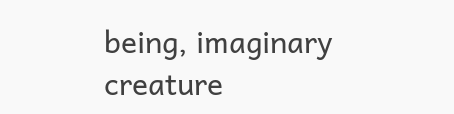being, imaginary creature